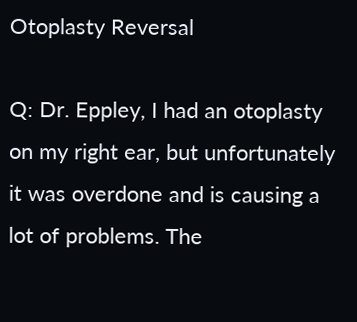Otoplasty Reversal

Q: Dr. Eppley, I had an otoplasty on my right ear, but unfortunately it was overdone and is causing a lot of problems. The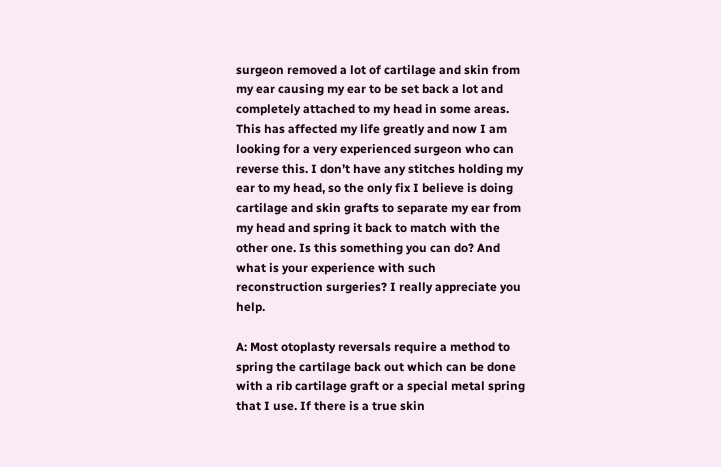surgeon removed a lot of cartilage and skin from my ear causing my ear to be set back a lot and completely attached to my head in some areas. This has affected my life greatly and now I am looking for a very experienced surgeon who can reverse this. I don’t have any stitches holding my ear to my head, so the only fix I believe is doing cartilage and skin grafts to separate my ear from my head and spring it back to match with the other one. Is this something you can do? And what is your experience with such reconstruction surgeries? I really appreciate you help.

A: Most otoplasty reversals require a method to spring the cartilage back out which can be done with a rib cartilage graft or a special metal spring that I use. If there is a true skin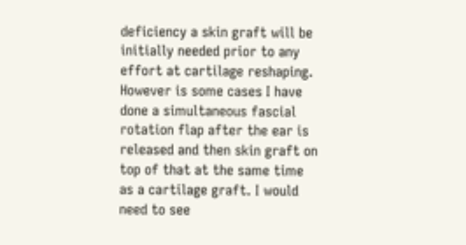deficiency a skin graft will be initially needed prior to any effort at cartilage reshaping. However is some cases I have done a simultaneous fascial rotation flap after the ear is released and then skin graft on top of that at the same time as a cartilage graft. I would need to see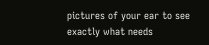pictures of your ear to see exactly what needs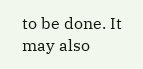to be done. It may also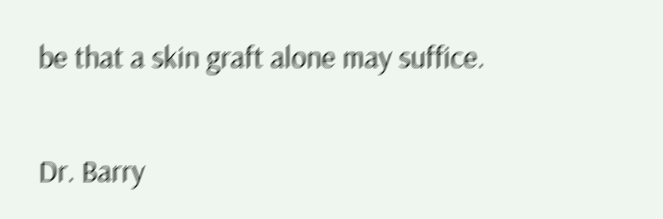be that a skin graft alone may suffice.

Dr. Barry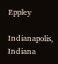Eppley

Indianapolis, Indiana